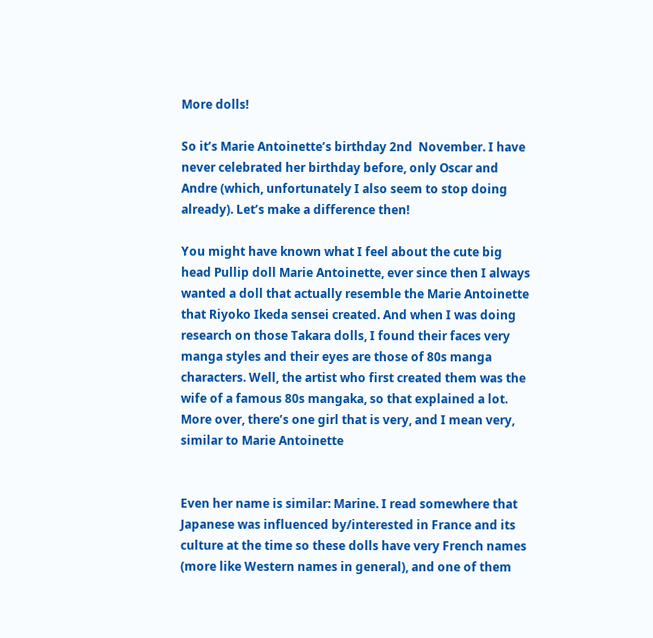More dolls!

So it’s Marie Antoinette’s birthday 2nd  November. I have never celebrated her birthday before, only Oscar and Andre (which, unfortunately I also seem to stop doing already). Let’s make a difference then!

You might have known what I feel about the cute big head Pullip doll Marie Antoinette, ever since then I always wanted a doll that actually resemble the Marie Antoinette that Riyoko Ikeda sensei created. And when I was doing research on those Takara dolls, I found their faces very manga styles and their eyes are those of 80s manga characters. Well, the artist who first created them was the wife of a famous 80s mangaka, so that explained a lot. More over, there’s one girl that is very, and I mean very, similar to Marie Antoinette


Even her name is similar: Marine. I read somewhere that Japanese was influenced by/interested in France and its culture at the time so these dolls have very French names (more like Western names in general), and one of them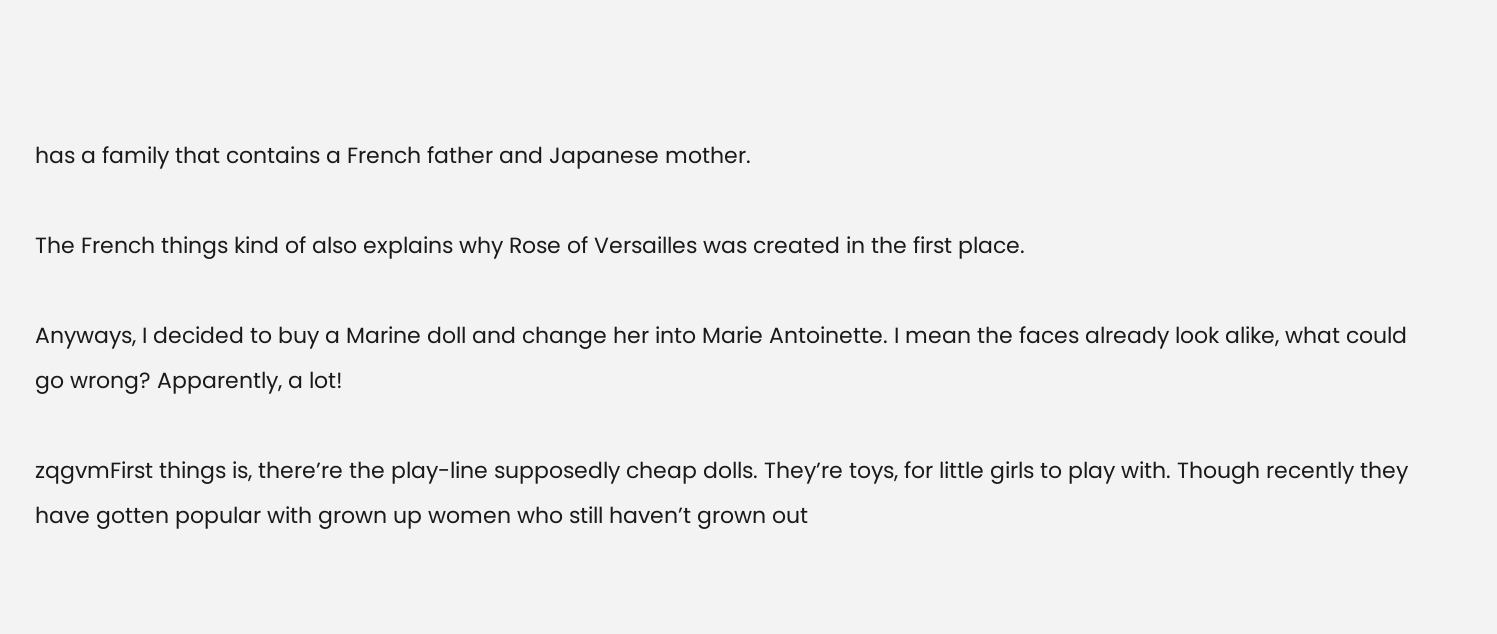has a family that contains a French father and Japanese mother.

The French things kind of also explains why Rose of Versailles was created in the first place.

Anyways, I decided to buy a Marine doll and change her into Marie Antoinette. I mean the faces already look alike, what could go wrong? Apparently, a lot!

zqgvmFirst things is, there’re the play-line supposedly cheap dolls. They’re toys, for little girls to play with. Though recently they have gotten popular with grown up women who still haven’t grown out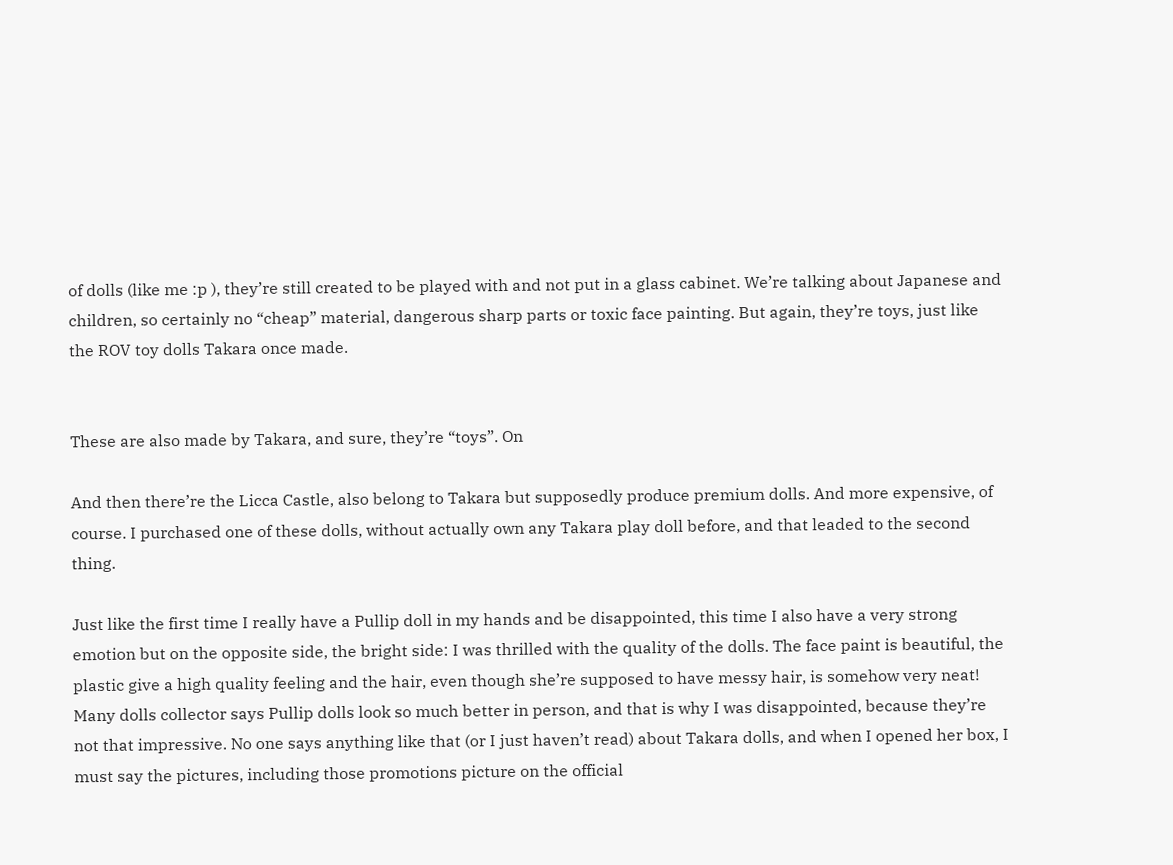of dolls (like me :p ), they’re still created to be played with and not put in a glass cabinet. We’re talking about Japanese and children, so certainly no “cheap” material, dangerous sharp parts or toxic face painting. But again, they’re toys, just like the ROV toy dolls Takara once made.


These are also made by Takara, and sure, they’re “toys”. On

And then there’re the Licca Castle, also belong to Takara but supposedly produce premium dolls. And more expensive, of course. I purchased one of these dolls, without actually own any Takara play doll before, and that leaded to the second thing.

Just like the first time I really have a Pullip doll in my hands and be disappointed, this time I also have a very strong emotion but on the opposite side, the bright side: I was thrilled with the quality of the dolls. The face paint is beautiful, the plastic give a high quality feeling and the hair, even though she’re supposed to have messy hair, is somehow very neat!  Many dolls collector says Pullip dolls look so much better in person, and that is why I was disappointed, because they’re not that impressive. No one says anything like that (or I just haven’t read) about Takara dolls, and when I opened her box, I must say the pictures, including those promotions picture on the official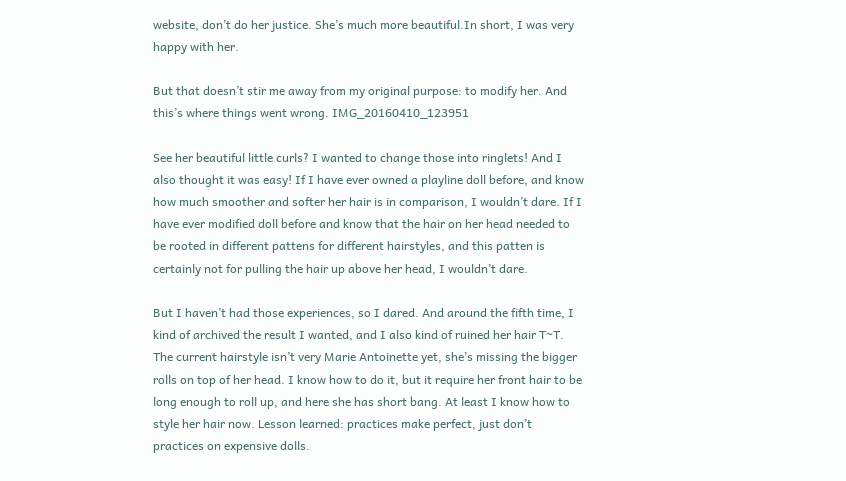website, don’t do her justice. She’s much more beautiful.In short, I was very happy with her.

But that doesn’t stir me away from my original purpose: to modify her. And this’s where things went wrong. IMG_20160410_123951

See her beautiful little curls? I wanted to change those into ringlets! And I also thought it was easy! If I have ever owned a playline doll before, and know how much smoother and softer her hair is in comparison, I wouldn’t dare. If I have ever modified doll before and know that the hair on her head needed to be rooted in different pattens for different hairstyles, and this patten is certainly not for pulling the hair up above her head, I wouldn’t dare.

But I haven’t had those experiences, so I dared. And around the fifth time, I kind of archived the result I wanted, and I also kind of ruined her hair T~T.  The current hairstyle isn’t very Marie Antoinette yet, she’s missing the bigger rolls on top of her head. I know how to do it, but it require her front hair to be long enough to roll up, and here she has short bang. At least I know how to style her hair now. Lesson learned: practices make perfect, just don’t practices on expensive dolls.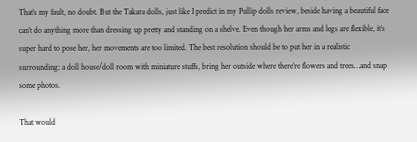That’s my fault, no doubt. But the Takara dolls, just like I predict in my Pullip dolls review, beside having a beautiful face can’t do anything more than dressing up pretty and standing on a shelve. Even though her arms and legs are flexible, it’s super hard to pose her, her movements are too limited. The best resolution should be to put her in a realistic surrounding: a doll house/doll room with miniature stuffs, bring her outside where there’re flowers and trees…and snap some photos.

That would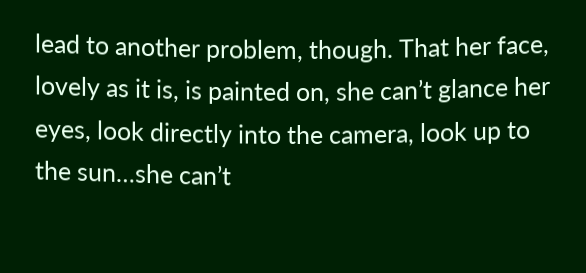lead to another problem, though. That her face, lovely as it is, is painted on, she can’t glance her eyes, look directly into the camera, look up to the sun…she can’t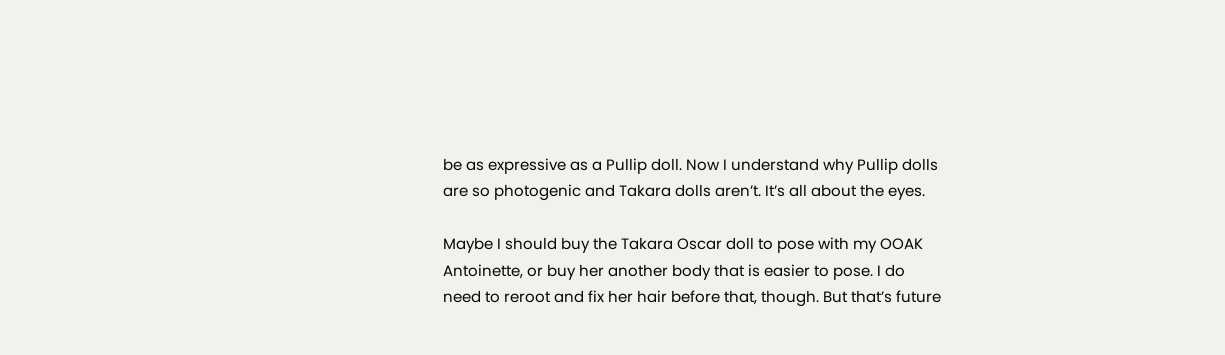be as expressive as a Pullip doll. Now I understand why Pullip dolls are so photogenic and Takara dolls aren’t. It’s all about the eyes.

Maybe I should buy the Takara Oscar doll to pose with my OOAK Antoinette, or buy her another body that is easier to pose. I do need to reroot and fix her hair before that, though. But that’s future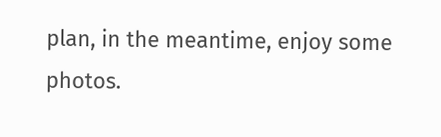plan, in the meantime, enjoy some photos.